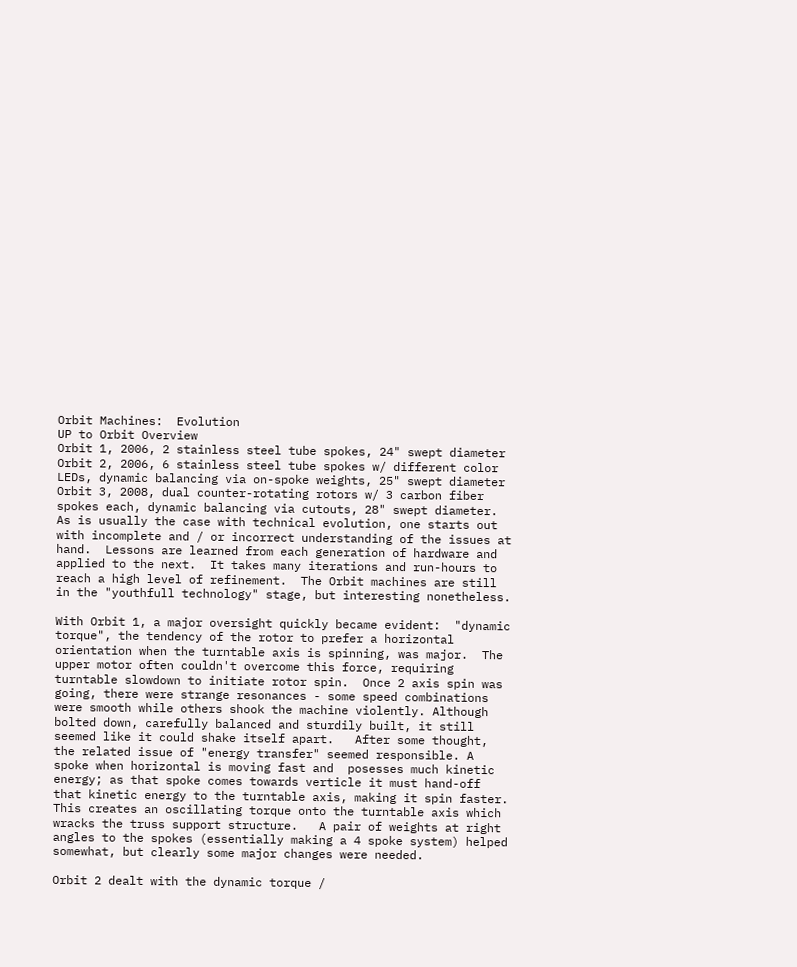Orbit Machines:  Evolution
UP to Orbit Overview
Orbit 1, 2006, 2 stainless steel tube spokes, 24" swept diameter
Orbit 2, 2006, 6 stainless steel tube spokes w/ different color LEDs, dynamic balancing via on-spoke weights, 25" swept diameter
Orbit 3, 2008, dual counter-rotating rotors w/ 3 carbon fiber spokes each, dynamic balancing via cutouts, 28" swept diameter.
As is usually the case with technical evolution, one starts out with incomplete and / or incorrect understanding of the issues at hand.  Lessons are learned from each generation of hardware and applied to the next.  It takes many iterations and run-hours to reach a high level of refinement.  The Orbit machines are still in the "youthfull technology" stage, but interesting nonetheless.

With Orbit 1, a major oversight quickly became evident:  "dynamic torque", the tendency of the rotor to prefer a horizontal orientation when the turntable axis is spinning, was major.  The upper motor often couldn't overcome this force, requiring turntable slowdown to initiate rotor spin.  Once 2 axis spin was going, there were strange resonances - some speed combinations were smooth while others shook the machine violently. Although bolted down, carefully balanced and sturdily built, it still seemed like it could shake itself apart.   After some thought, the related issue of "energy transfer" seemed responsible. A spoke when horizontal is moving fast and  posesses much kinetic energy; as that spoke comes towards verticle it must hand-off that kinetic energy to the turntable axis, making it spin faster. This creates an oscillating torque onto the turntable axis which wracks the truss support structure.   A pair of weights at right angles to the spokes (essentially making a 4 spoke system) helped somewhat, but clearly some major changes were needed.

Orbit 2 dealt with the dynamic torque /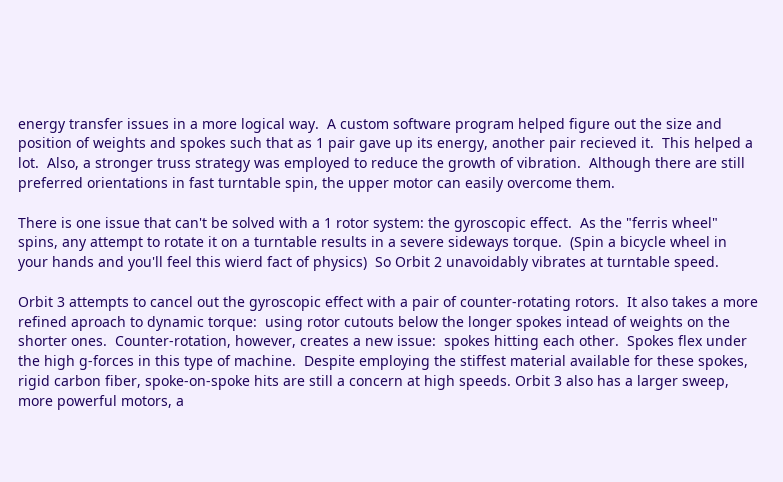energy transfer issues in a more logical way.  A custom software program helped figure out the size and position of weights and spokes such that as 1 pair gave up its energy, another pair recieved it.  This helped a lot.  Also, a stronger truss strategy was employed to reduce the growth of vibration.  Although there are still preferred orientations in fast turntable spin, the upper motor can easily overcome them.

There is one issue that can't be solved with a 1 rotor system: the gyroscopic effect.  As the "ferris wheel" spins, any attempt to rotate it on a turntable results in a severe sideways torque.  (Spin a bicycle wheel in your hands and you'll feel this wierd fact of physics)  So Orbit 2 unavoidably vibrates at turntable speed.

Orbit 3 attempts to cancel out the gyroscopic effect with a pair of counter-rotating rotors.  It also takes a more refined aproach to dynamic torque:  using rotor cutouts below the longer spokes intead of weights on the shorter ones.  Counter-rotation, however, creates a new issue:  spokes hitting each other.  Spokes flex under the high g-forces in this type of machine.  Despite employing the stiffest material available for these spokes, rigid carbon fiber, spoke-on-spoke hits are still a concern at high speeds. Orbit 3 also has a larger sweep, more powerful motors, a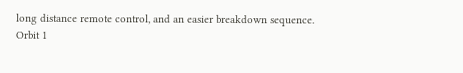long distance remote control, and an easier breakdown sequence.
Orbit 1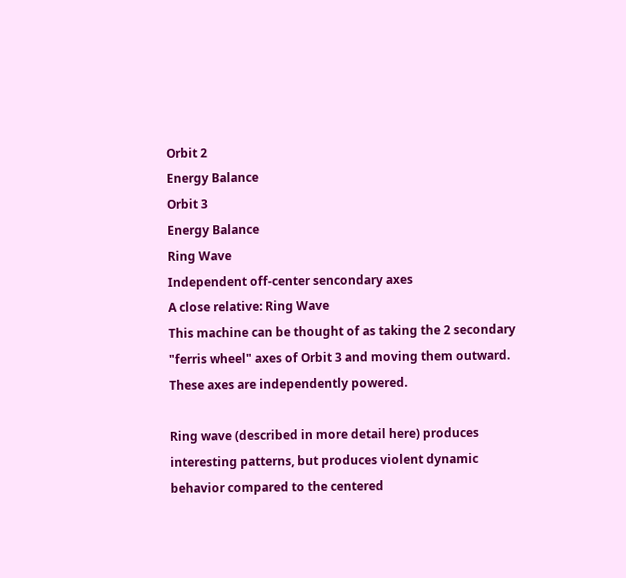Orbit 2
Energy Balance
Orbit 3
Energy Balance
Ring Wave
Independent off-center sencondary axes
A close relative: Ring Wave
This machine can be thought of as taking the 2 secondary "ferris wheel" axes of Orbit 3 and moving them outward.  These axes are independently powered.

Ring wave (described in more detail here) produces interesting patterns, but produces violent dynamic behavior compared to the centered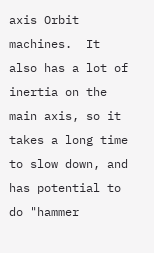axis Orbit machines.  It also has a lot of inertia on the main axis, so it takes a long time to slow down, and has potential to do "hammer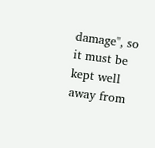damage", so it must be kept well away from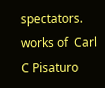spectators.
works of  Carl C Pisaturo